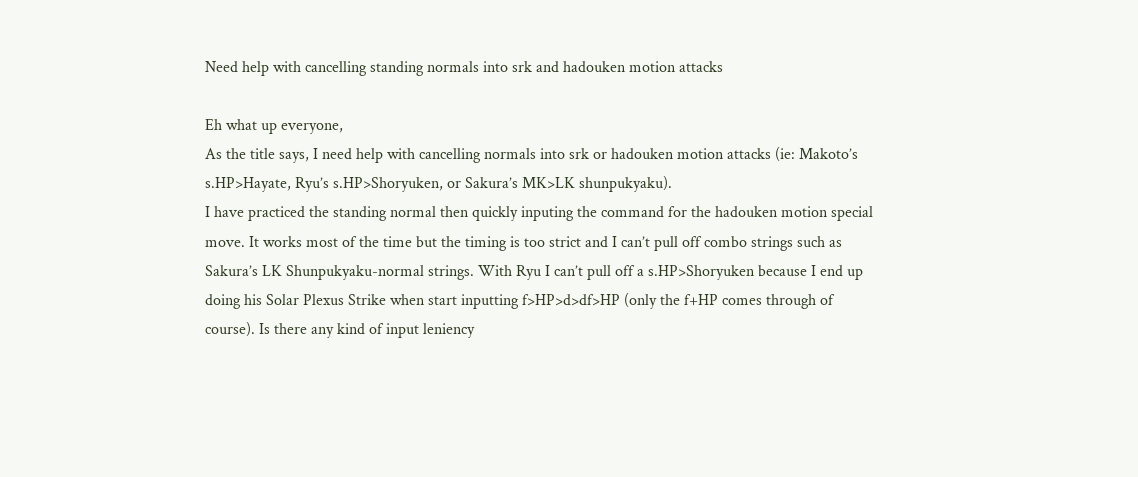Need help with cancelling standing normals into srk and hadouken motion attacks

Eh what up everyone,
As the title says, I need help with cancelling normals into srk or hadouken motion attacks (ie: Makoto’s s.HP>Hayate, Ryu’s s.HP>Shoryuken, or Sakura’s MK>LK shunpukyaku).
I have practiced the standing normal then quickly inputing the command for the hadouken motion special move. It works most of the time but the timing is too strict and I can’t pull off combo strings such as Sakura’s LK Shunpukyaku-normal strings. With Ryu I can’t pull off a s.HP>Shoryuken because I end up doing his Solar Plexus Strike when start inputting f>HP>d>df>HP (only the f+HP comes through of course). Is there any kind of input leniency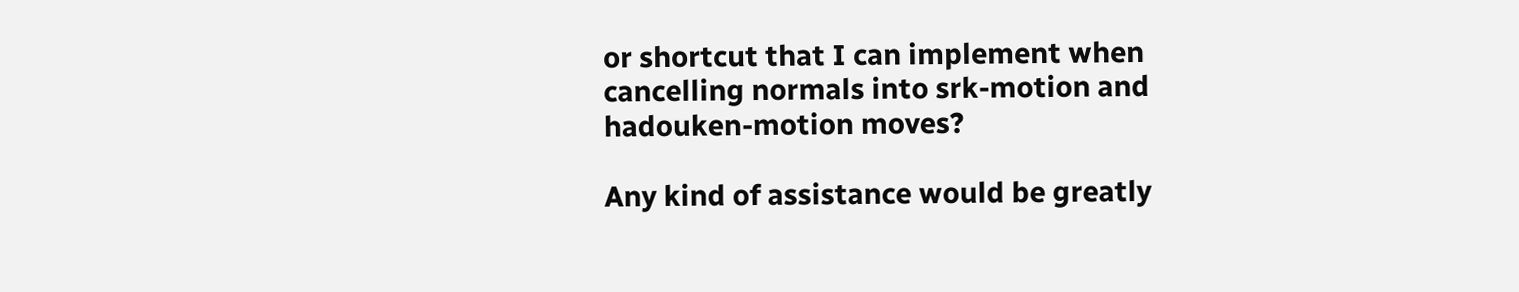or shortcut that I can implement when cancelling normals into srk-motion and hadouken-motion moves?

Any kind of assistance would be greatly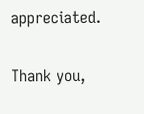appreciated.

Thank you,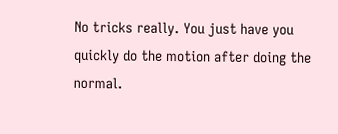No tricks really. You just have you quickly do the motion after doing the normal.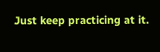Just keep practicing at it.